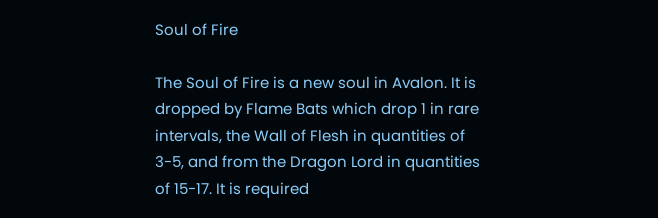Soul of Fire

The Soul of Fire is a new soul in Avalon. It is dropped by Flame Bats which drop 1 in rare intervals, the Wall of Flesh in quantities of 3-5, and from the Dragon Lord in quantities of 15-17. It is required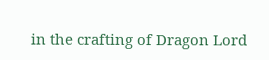in the crafting of Dragon Lord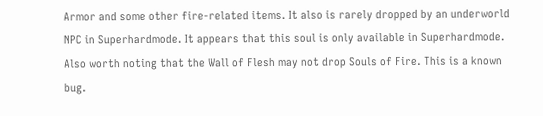Armor and some other fire-related items. It also is rarely dropped by an underworld NPC in Superhardmode. It appears that this soul is only available in Superhardmode. Also worth noting that the Wall of Flesh may not drop Souls of Fire. This is a known bug.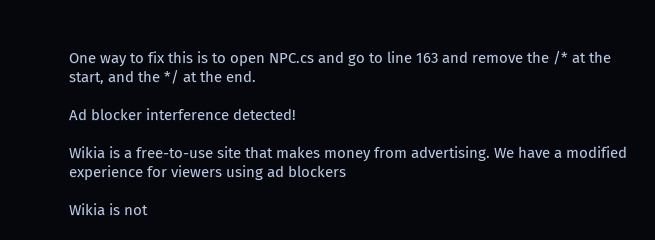One way to fix this is to open NPC.cs and go to line 163 and remove the /* at the start, and the */ at the end.

Ad blocker interference detected!

Wikia is a free-to-use site that makes money from advertising. We have a modified experience for viewers using ad blockers

Wikia is not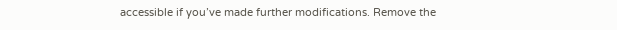accessible if you’ve made further modifications. Remove the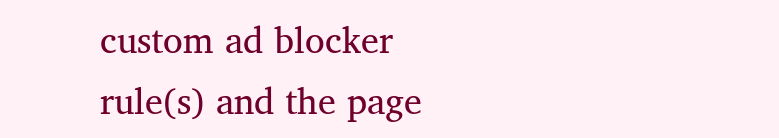custom ad blocker rule(s) and the page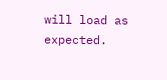will load as expected.